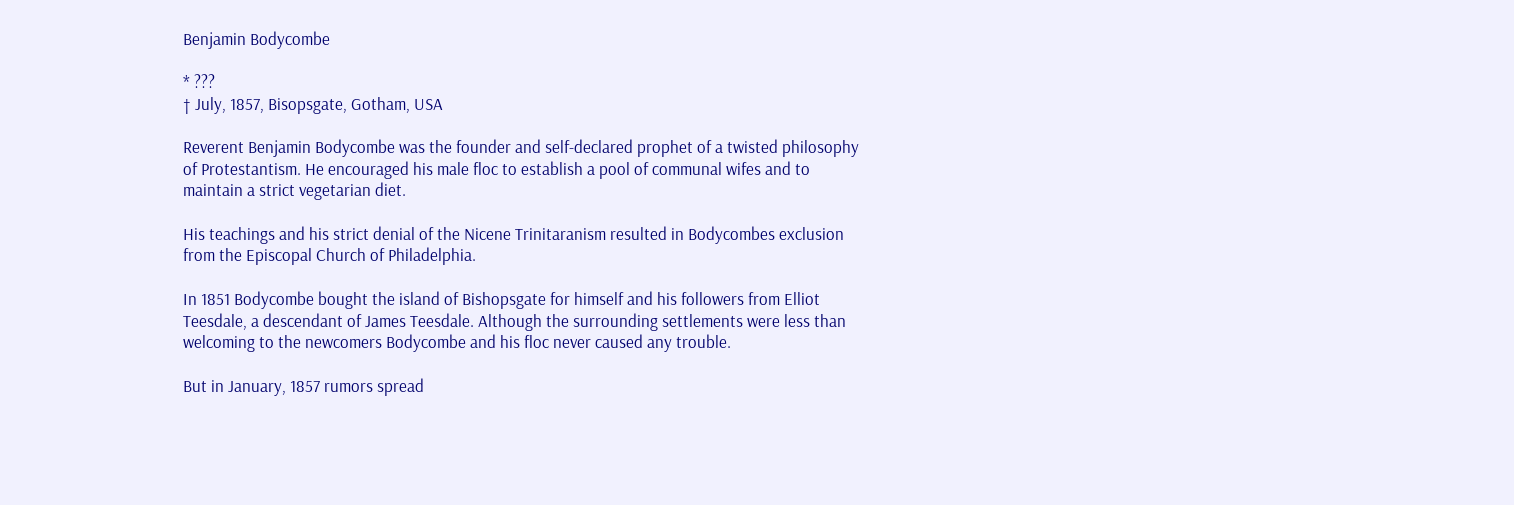Benjamin Bodycombe

* ???
† July, 1857, Bisopsgate, Gotham, USA

Reverent Benjamin Bodycombe was the founder and self-declared prophet of a twisted philosophy of Protestantism. He encouraged his male floc to establish a pool of communal wifes and to maintain a strict vegetarian diet.

His teachings and his strict denial of the Nicene Trinitaranism resulted in Bodycombes exclusion from the Episcopal Church of Philadelphia.

In 1851 Bodycombe bought the island of Bishopsgate for himself and his followers from Elliot Teesdale, a descendant of James Teesdale. Although the surrounding settlements were less than welcoming to the newcomers Bodycombe and his floc never caused any trouble.

But in January, 1857 rumors spread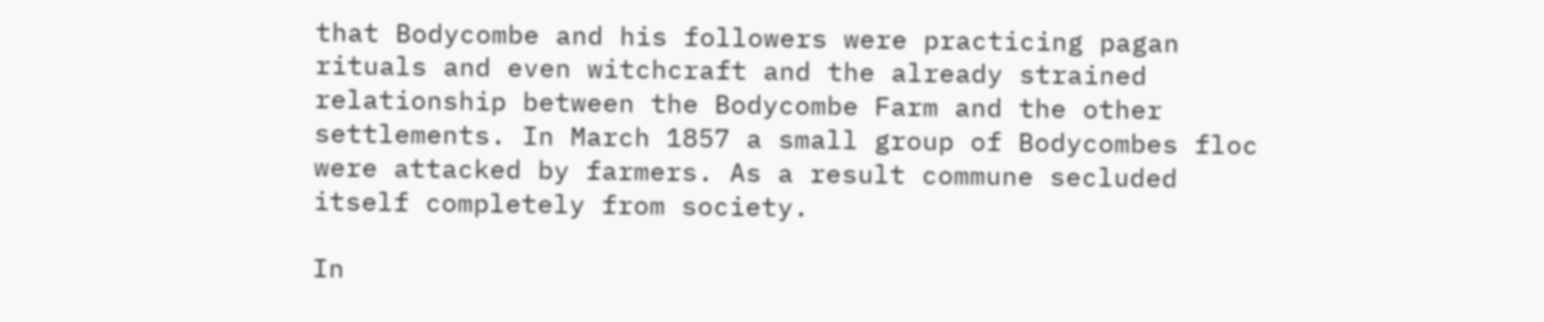that Bodycombe and his followers were practicing pagan rituals and even witchcraft and the already strained relationship between the Bodycombe Farm and the other settlements. In March 1857 a small group of Bodycombes floc were attacked by farmers. As a result commune secluded itself completely from society.

In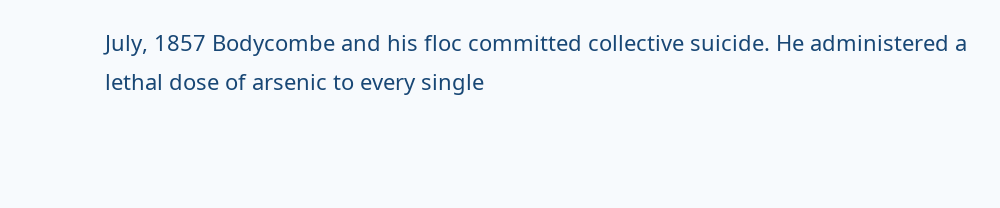July, 1857 Bodycombe and his floc committed collective suicide. He administered a lethal dose of arsenic to every single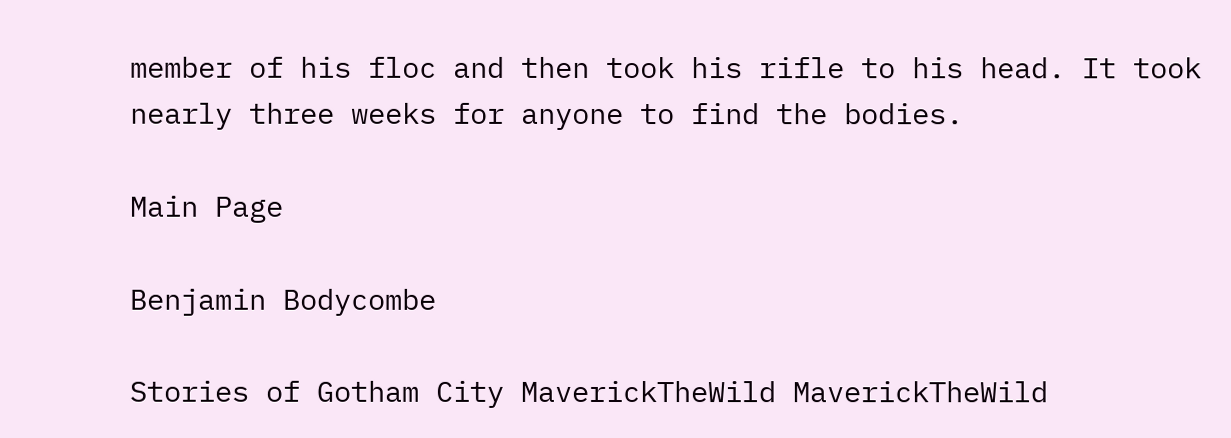member of his floc and then took his rifle to his head. It took nearly three weeks for anyone to find the bodies.

Main Page

Benjamin Bodycombe

Stories of Gotham City MaverickTheWild MaverickTheWild